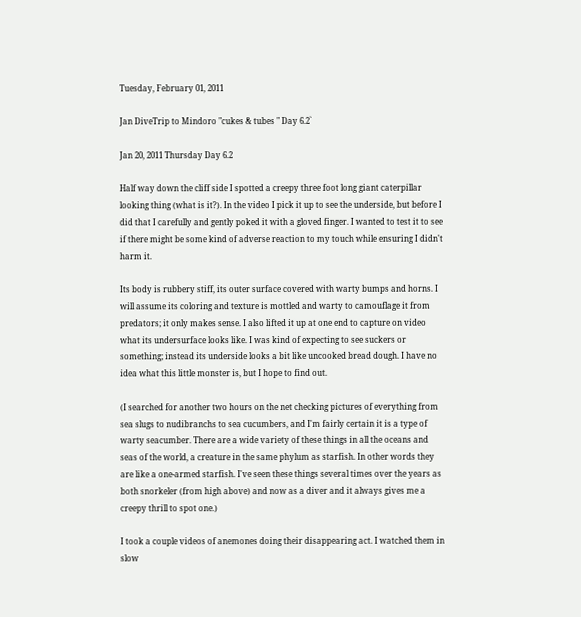Tuesday, February 01, 2011

Jan DiveTrip to Mindoro "cukes & tubes " Day 6.2`

Jan 20, 2011 Thursday Day 6.2

Half way down the cliff side I spotted a creepy three foot long giant caterpillar looking thing (what is it?). In the video I pick it up to see the underside, but before I did that I carefully and gently poked it with a gloved finger. I wanted to test it to see if there might be some kind of adverse reaction to my touch while ensuring I didn't harm it.

Its body is rubbery stiff, its outer surface covered with warty bumps and horns. I will assume its coloring and texture is mottled and warty to camouflage it from predators; it only makes sense. I also lifted it up at one end to capture on video what its undersurface looks like. I was kind of expecting to see suckers or something; instead its underside looks a bit like uncooked bread dough. I have no idea what this little monster is, but I hope to find out.

(I searched for another two hours on the net checking pictures of everything from sea slugs to nudibranchs to sea cucumbers, and I'm fairly certain it is a type of warty seacumber. There are a wide variety of these things in all the oceans and seas of the world, a creature in the same phylum as starfish. In other words they are like a one-armed starfish. I've seen these things several times over the years as both snorkeler (from high above) and now as a diver and it always gives me a creepy thrill to spot one.)

I took a couple videos of anemones doing their disappearing act. I watched them in slow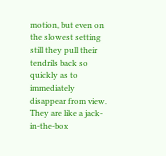motion, but even on the slowest setting still they pull their tendrils back so quickly as to immediately disappear from view. They are like a jack-in-the-box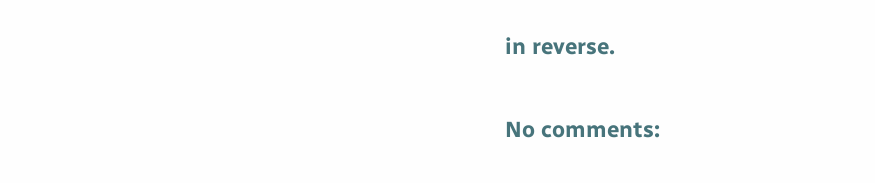in reverse.

No comments: